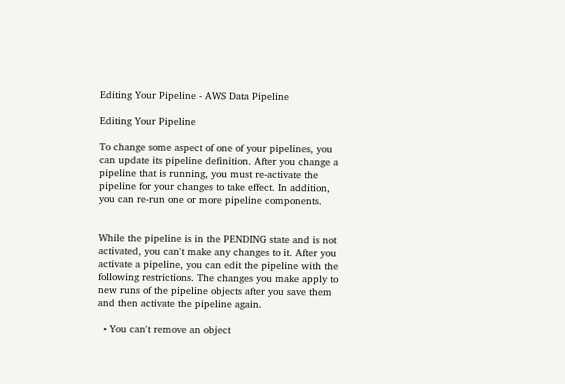Editing Your Pipeline - AWS Data Pipeline

Editing Your Pipeline

To change some aspect of one of your pipelines, you can update its pipeline definition. After you change a pipeline that is running, you must re-activate the pipeline for your changes to take effect. In addition, you can re-run one or more pipeline components.


While the pipeline is in the PENDING state and is not activated, you can't make any changes to it. After you activate a pipeline, you can edit the pipeline with the following restrictions. The changes you make apply to new runs of the pipeline objects after you save them and then activate the pipeline again.

  • You can't remove an object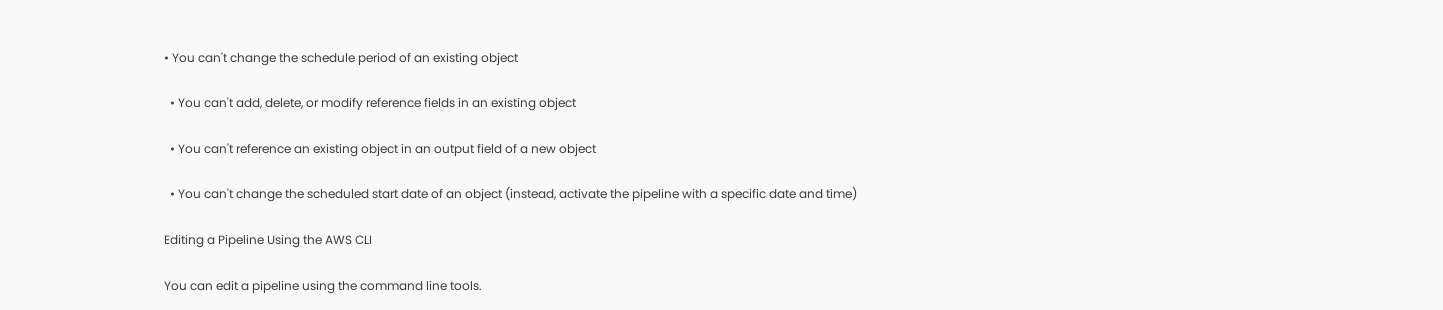• You can't change the schedule period of an existing object

  • You can't add, delete, or modify reference fields in an existing object

  • You can't reference an existing object in an output field of a new object

  • You can't change the scheduled start date of an object (instead, activate the pipeline with a specific date and time)

Editing a Pipeline Using the AWS CLI

You can edit a pipeline using the command line tools.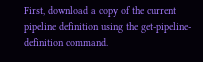First, download a copy of the current pipeline definition using the get-pipeline-definition command.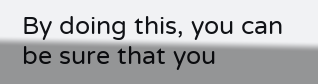By doing this, you can be sure that you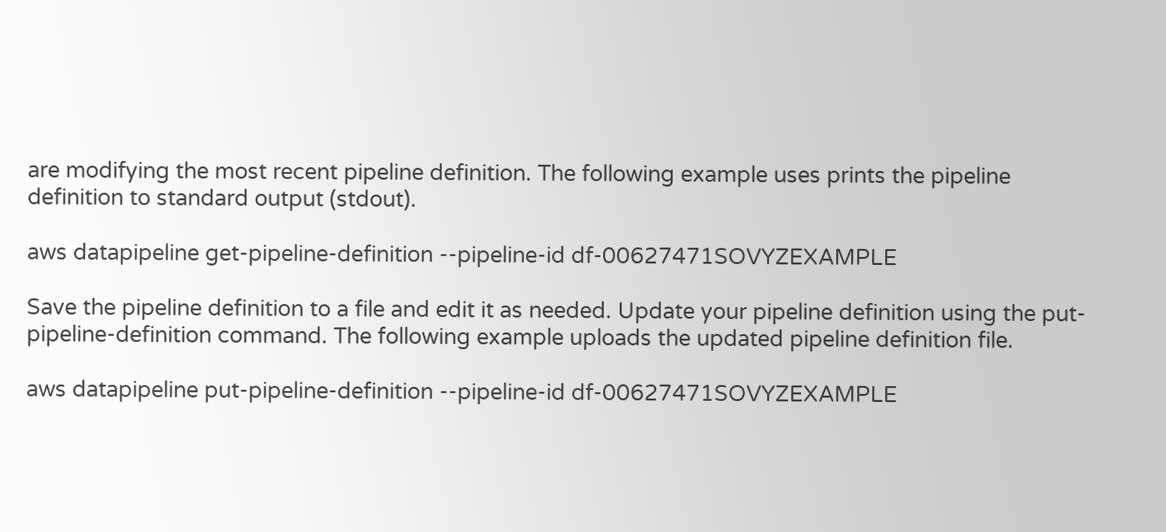are modifying the most recent pipeline definition. The following example uses prints the pipeline definition to standard output (stdout).

aws datapipeline get-pipeline-definition --pipeline-id df-00627471SOVYZEXAMPLE

Save the pipeline definition to a file and edit it as needed. Update your pipeline definition using the put-pipeline-definition command. The following example uploads the updated pipeline definition file.

aws datapipeline put-pipeline-definition --pipeline-id df-00627471SOVYZEXAMPLE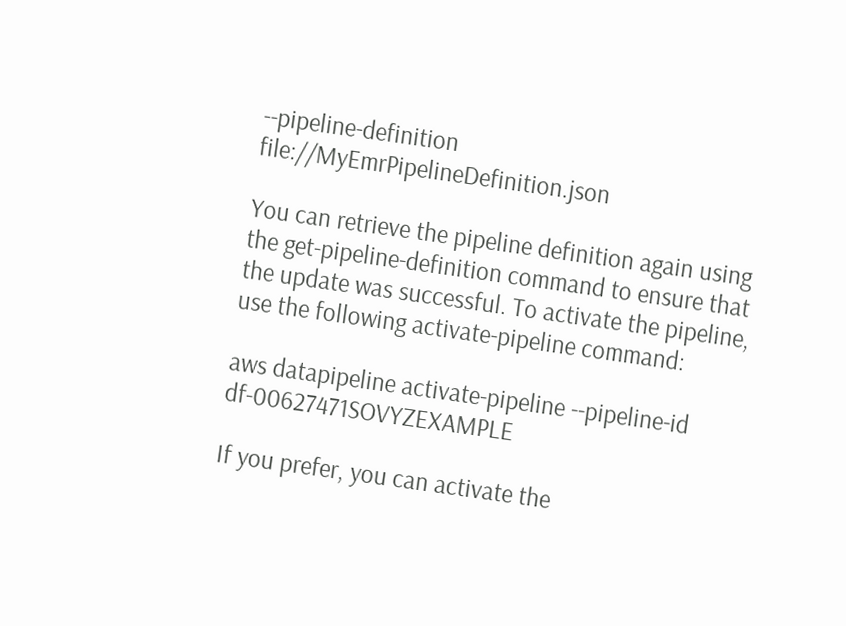--pipeline-definition file://MyEmrPipelineDefinition.json

You can retrieve the pipeline definition again using the get-pipeline-definition command to ensure that the update was successful. To activate the pipeline, use the following activate-pipeline command:

aws datapipeline activate-pipeline --pipeline-id df-00627471SOVYZEXAMPLE

If you prefer, you can activate the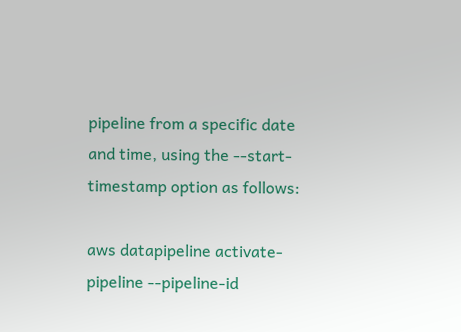pipeline from a specific date and time, using the --start-timestamp option as follows:

aws datapipeline activate-pipeline --pipeline-id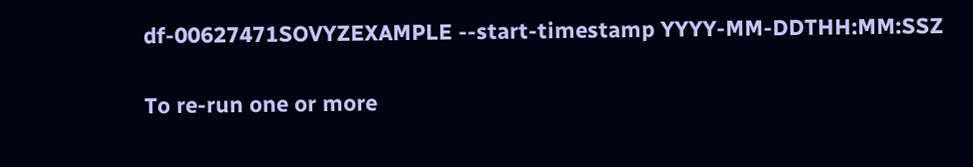df-00627471SOVYZEXAMPLE --start-timestamp YYYY-MM-DDTHH:MM:SSZ

To re-run one or more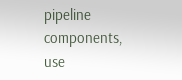pipeline components, use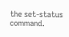the set-status command.